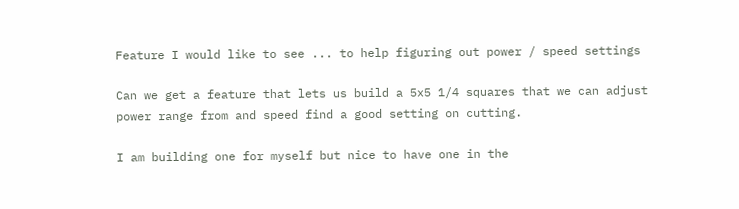Feature I would like to see ... to help figuring out power / speed settings

Can we get a feature that lets us build a 5x5 1/4 squares that we can adjust power range from and speed find a good setting on cutting.

I am building one for myself but nice to have one in the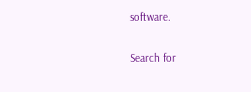software.

Search for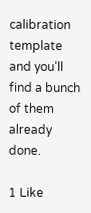calibration template and you’ll find a bunch of them already done.

1 Like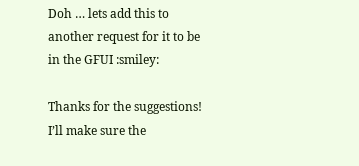Doh … lets add this to another request for it to be in the GFUI :smiley:

Thanks for the suggestions! I’ll make sure the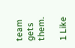team gets them.

1 Like